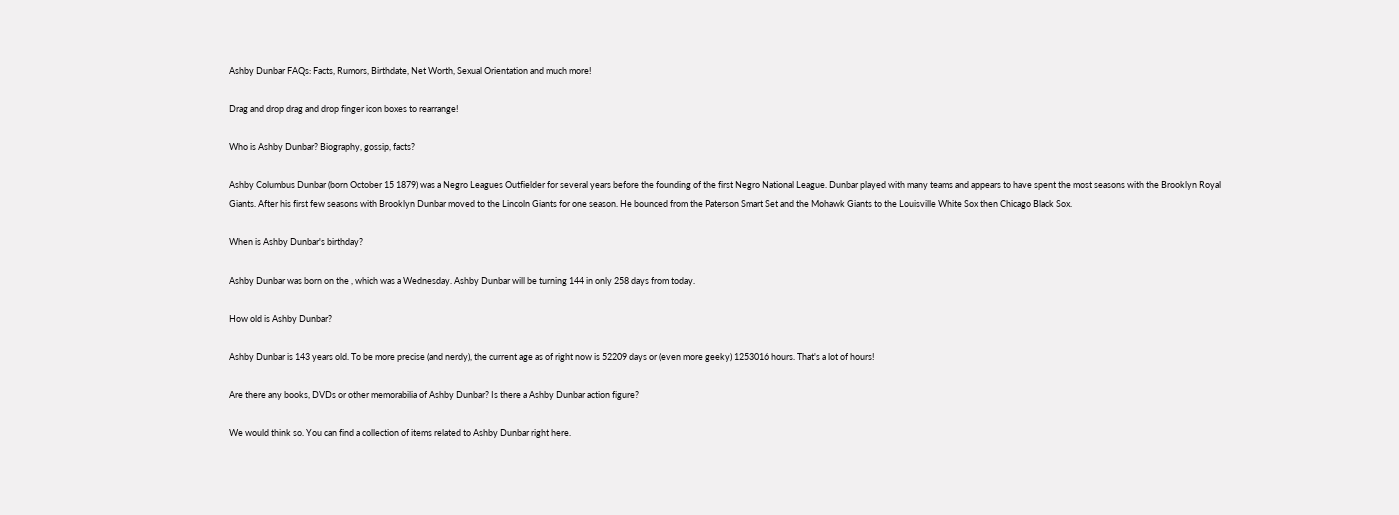Ashby Dunbar FAQs: Facts, Rumors, Birthdate, Net Worth, Sexual Orientation and much more!

Drag and drop drag and drop finger icon boxes to rearrange!

Who is Ashby Dunbar? Biography, gossip, facts?

Ashby Columbus Dunbar (born October 15 1879) was a Negro Leagues Outfielder for several years before the founding of the first Negro National League. Dunbar played with many teams and appears to have spent the most seasons with the Brooklyn Royal Giants. After his first few seasons with Brooklyn Dunbar moved to the Lincoln Giants for one season. He bounced from the Paterson Smart Set and the Mohawk Giants to the Louisville White Sox then Chicago Black Sox.

When is Ashby Dunbar's birthday?

Ashby Dunbar was born on the , which was a Wednesday. Ashby Dunbar will be turning 144 in only 258 days from today.

How old is Ashby Dunbar?

Ashby Dunbar is 143 years old. To be more precise (and nerdy), the current age as of right now is 52209 days or (even more geeky) 1253016 hours. That's a lot of hours!

Are there any books, DVDs or other memorabilia of Ashby Dunbar? Is there a Ashby Dunbar action figure?

We would think so. You can find a collection of items related to Ashby Dunbar right here.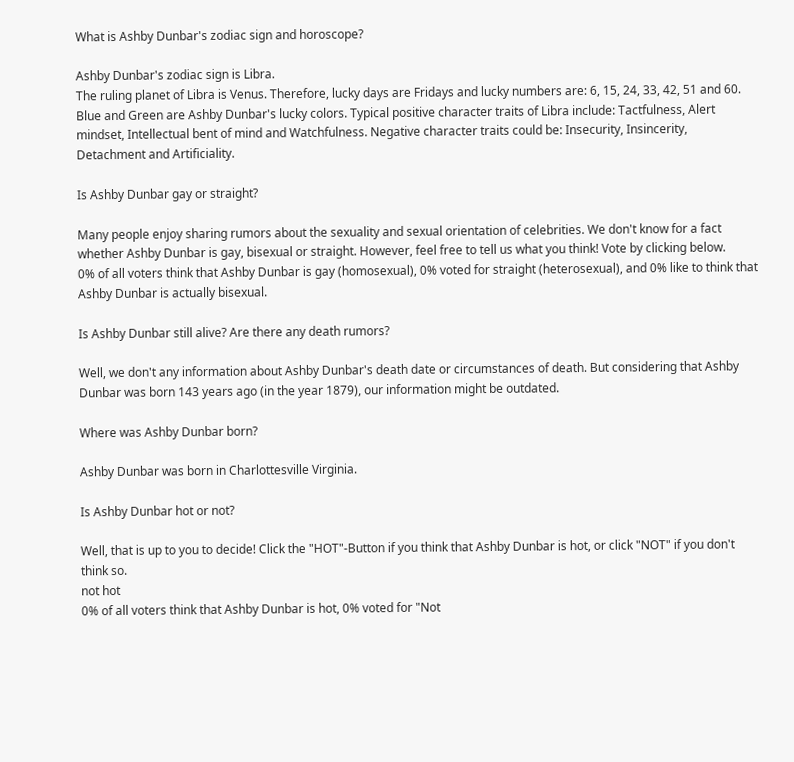What is Ashby Dunbar's zodiac sign and horoscope?

Ashby Dunbar's zodiac sign is Libra.
The ruling planet of Libra is Venus. Therefore, lucky days are Fridays and lucky numbers are: 6, 15, 24, 33, 42, 51 and 60. Blue and Green are Ashby Dunbar's lucky colors. Typical positive character traits of Libra include: Tactfulness, Alert mindset, Intellectual bent of mind and Watchfulness. Negative character traits could be: Insecurity, Insincerity, Detachment and Artificiality.

Is Ashby Dunbar gay or straight?

Many people enjoy sharing rumors about the sexuality and sexual orientation of celebrities. We don't know for a fact whether Ashby Dunbar is gay, bisexual or straight. However, feel free to tell us what you think! Vote by clicking below.
0% of all voters think that Ashby Dunbar is gay (homosexual), 0% voted for straight (heterosexual), and 0% like to think that Ashby Dunbar is actually bisexual.

Is Ashby Dunbar still alive? Are there any death rumors?

Well, we don't any information about Ashby Dunbar's death date or circumstances of death. But considering that Ashby Dunbar was born 143 years ago (in the year 1879), our information might be outdated.

Where was Ashby Dunbar born?

Ashby Dunbar was born in Charlottesville Virginia.

Is Ashby Dunbar hot or not?

Well, that is up to you to decide! Click the "HOT"-Button if you think that Ashby Dunbar is hot, or click "NOT" if you don't think so.
not hot
0% of all voters think that Ashby Dunbar is hot, 0% voted for "Not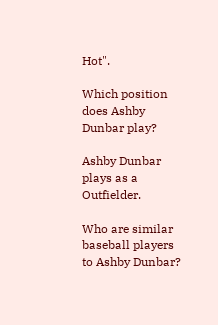Hot".

Which position does Ashby Dunbar play?

Ashby Dunbar plays as a Outfielder.

Who are similar baseball players to Ashby Dunbar?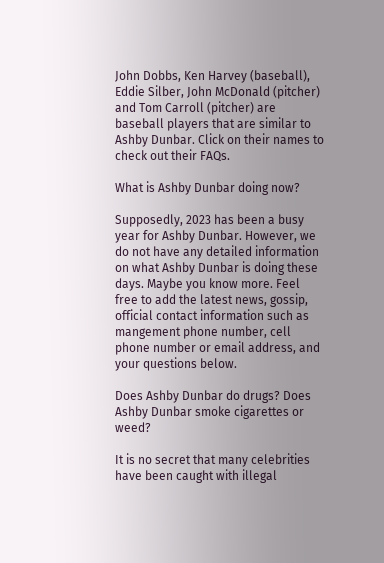John Dobbs, Ken Harvey (baseball), Eddie Silber, John McDonald (pitcher) and Tom Carroll (pitcher) are baseball players that are similar to Ashby Dunbar. Click on their names to check out their FAQs.

What is Ashby Dunbar doing now?

Supposedly, 2023 has been a busy year for Ashby Dunbar. However, we do not have any detailed information on what Ashby Dunbar is doing these days. Maybe you know more. Feel free to add the latest news, gossip, official contact information such as mangement phone number, cell phone number or email address, and your questions below.

Does Ashby Dunbar do drugs? Does Ashby Dunbar smoke cigarettes or weed?

It is no secret that many celebrities have been caught with illegal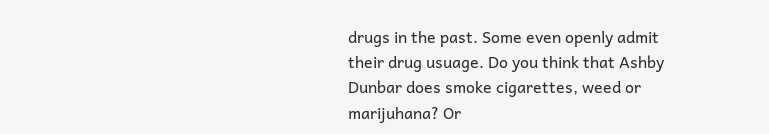drugs in the past. Some even openly admit their drug usuage. Do you think that Ashby Dunbar does smoke cigarettes, weed or marijuhana? Or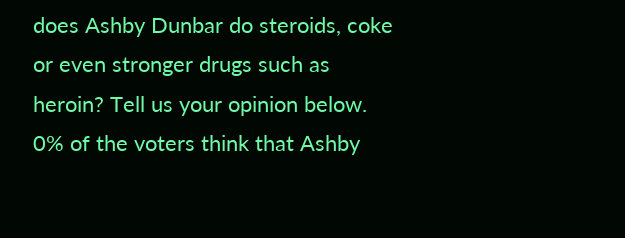does Ashby Dunbar do steroids, coke or even stronger drugs such as heroin? Tell us your opinion below.
0% of the voters think that Ashby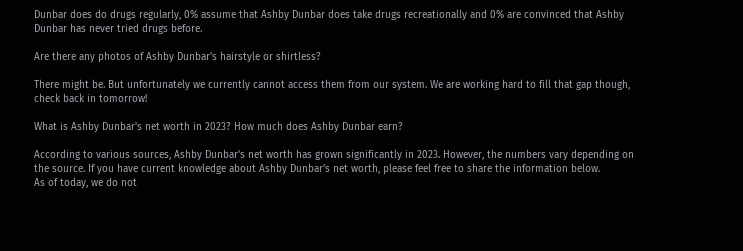Dunbar does do drugs regularly, 0% assume that Ashby Dunbar does take drugs recreationally and 0% are convinced that Ashby Dunbar has never tried drugs before.

Are there any photos of Ashby Dunbar's hairstyle or shirtless?

There might be. But unfortunately we currently cannot access them from our system. We are working hard to fill that gap though, check back in tomorrow!

What is Ashby Dunbar's net worth in 2023? How much does Ashby Dunbar earn?

According to various sources, Ashby Dunbar's net worth has grown significantly in 2023. However, the numbers vary depending on the source. If you have current knowledge about Ashby Dunbar's net worth, please feel free to share the information below.
As of today, we do not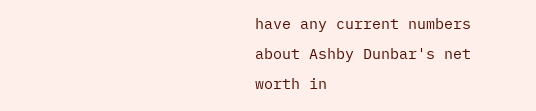have any current numbers about Ashby Dunbar's net worth in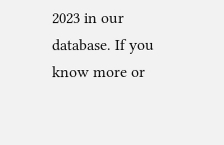2023 in our database. If you know more or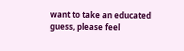want to take an educated guess, please feel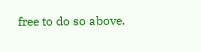free to do so above.